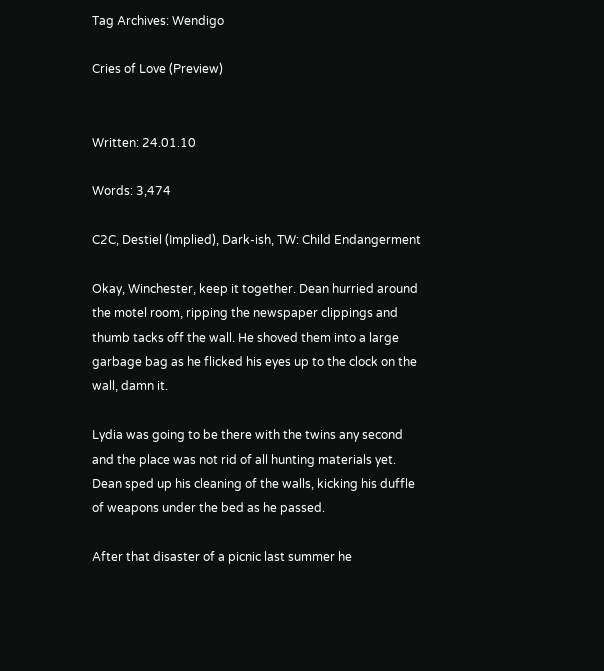Tag Archives: Wendigo

Cries of Love (Preview)


Written: 24.01.10

Words: 3,474

C2C, Destiel (Implied), Dark-ish, TW: Child Endangerment

Okay, Winchester, keep it together. Dean hurried around the motel room, ripping the newspaper clippings and thumb tacks off the wall. He shoved them into a large garbage bag as he flicked his eyes up to the clock on the wall, damn it.

Lydia was going to be there with the twins any second and the place was not rid of all hunting materials yet. Dean sped up his cleaning of the walls, kicking his duffle of weapons under the bed as he passed.

After that disaster of a picnic last summer he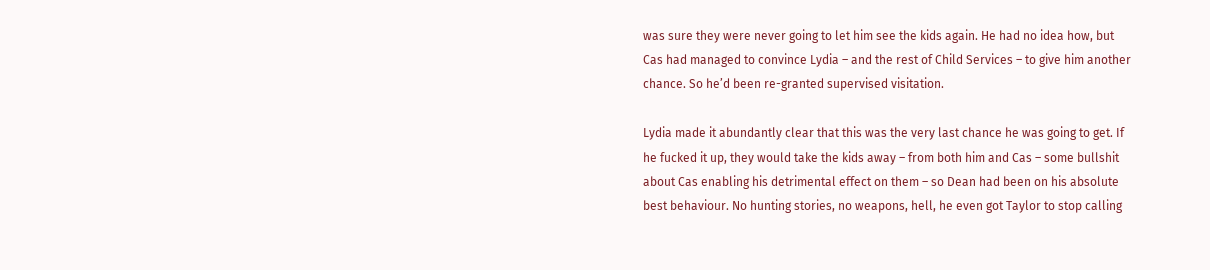was sure they were never going to let him see the kids again. He had no idea how, but Cas had managed to convince Lydia – and the rest of Child Services – to give him another chance. So he’d been re-granted supervised visitation.

Lydia made it abundantly clear that this was the very last chance he was going to get. If he fucked it up, they would take the kids away – from both him and Cas – some bullshit about Cas enabling his detrimental effect on them – so Dean had been on his absolute best behaviour. No hunting stories, no weapons, hell, he even got Taylor to stop calling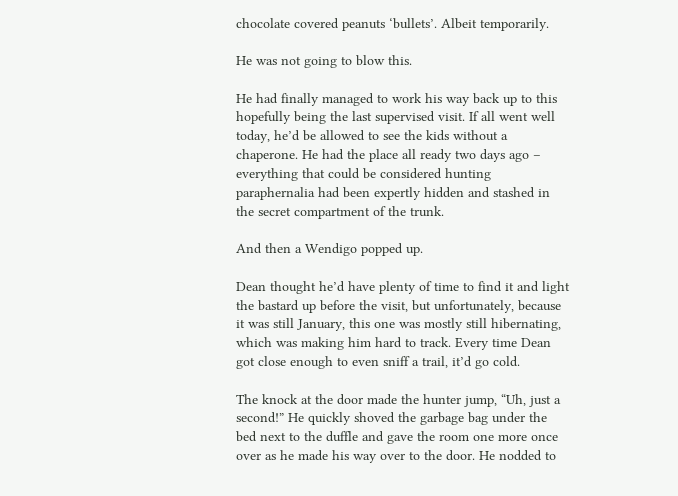chocolate covered peanuts ‘bullets’. Albeit temporarily.

He was not going to blow this.

He had finally managed to work his way back up to this hopefully being the last supervised visit. If all went well today, he’d be allowed to see the kids without a chaperone. He had the place all ready two days ago – everything that could be considered hunting paraphernalia had been expertly hidden and stashed in the secret compartment of the trunk.

And then a Wendigo popped up.

Dean thought he’d have plenty of time to find it and light the bastard up before the visit, but unfortunately, because it was still January, this one was mostly still hibernating, which was making him hard to track. Every time Dean got close enough to even sniff a trail, it’d go cold.

The knock at the door made the hunter jump, “Uh, just a second!” He quickly shoved the garbage bag under the bed next to the duffle and gave the room one more once over as he made his way over to the door. He nodded to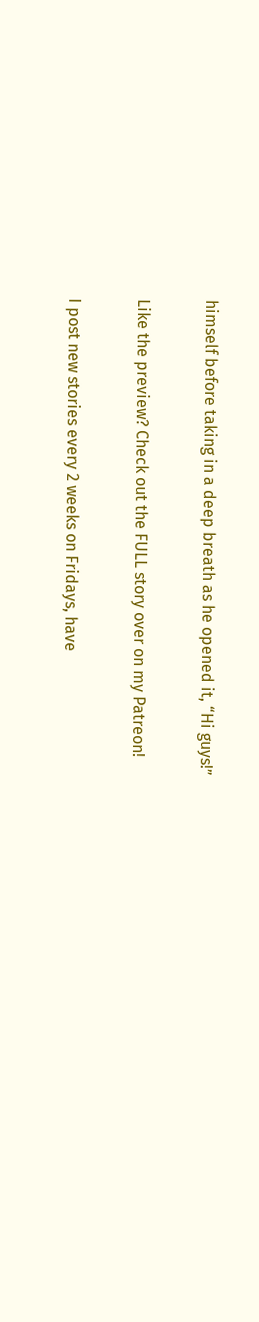himself before taking in a deep breath as he opened it, “Hi guys!”

Like the preview? Check out the FULL story over on my Patreon!

I post new stories every 2 weeks on Fridays, have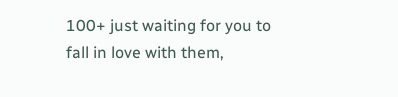100+ just waiting for you to fall in love with them,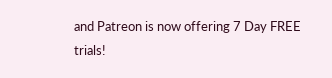and Patreon is now offering 7 Day FREE trials!